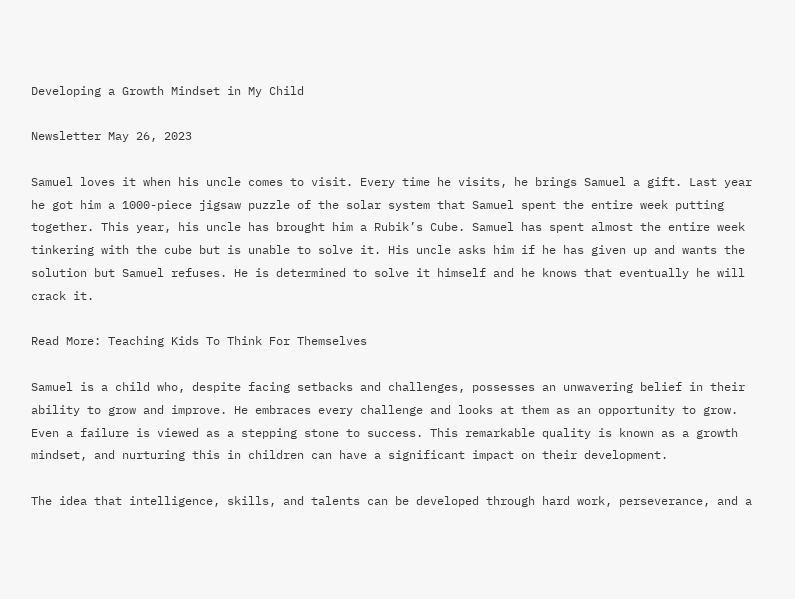Developing a Growth Mindset in My Child

Newsletter May 26, 2023

Samuel loves it when his uncle comes to visit. Every time he visits, he brings Samuel a gift. Last year he got him a 1000-piece jigsaw puzzle of the solar system that Samuel spent the entire week putting together. This year, his uncle has brought him a Rubik’s Cube. Samuel has spent almost the entire week tinkering with the cube but is unable to solve it. His uncle asks him if he has given up and wants the solution but Samuel refuses. He is determined to solve it himself and he knows that eventually he will crack it.

Read More: Teaching Kids To Think For Themselves

Samuel is a child who, despite facing setbacks and challenges, possesses an unwavering belief in their ability to grow and improve. He embraces every challenge and looks at them as an opportunity to grow. Even a failure is viewed as a stepping stone to success. This remarkable quality is known as a growth mindset, and nurturing this in children can have a significant impact on their development.

The idea that intelligence, skills, and talents can be developed through hard work, perseverance, and a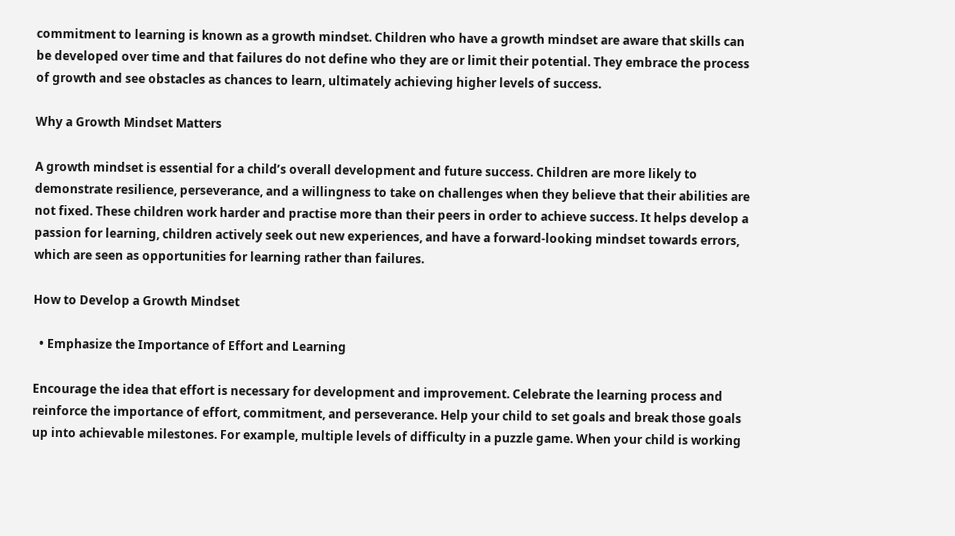commitment to learning is known as a growth mindset. Children who have a growth mindset are aware that skills can be developed over time and that failures do not define who they are or limit their potential. They embrace the process of growth and see obstacles as chances to learn, ultimately achieving higher levels of success.

Why a Growth Mindset Matters

A growth mindset is essential for a child’s overall development and future success. Children are more likely to demonstrate resilience, perseverance, and a willingness to take on challenges when they believe that their abilities are not fixed. These children work harder and practise more than their peers in order to achieve success. It helps develop a passion for learning, children actively seek out new experiences, and have a forward-looking mindset towards errors, which are seen as opportunities for learning rather than failures.

How to Develop a Growth Mindset

  • Emphasize the Importance of Effort and Learning

Encourage the idea that effort is necessary for development and improvement. Celebrate the learning process and reinforce the importance of effort, commitment, and perseverance. Help your child to set goals and break those goals up into achievable milestones. For example, multiple levels of difficulty in a puzzle game. When your child is working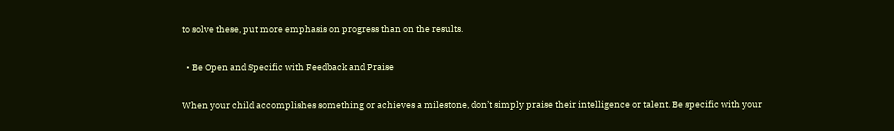to solve these, put more emphasis on progress than on the results.

  • Be Open and Specific with Feedback and Praise

When your child accomplishes something or achieves a milestone, don’t simply praise their intelligence or talent. Be specific with your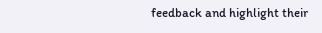feedback and highlight their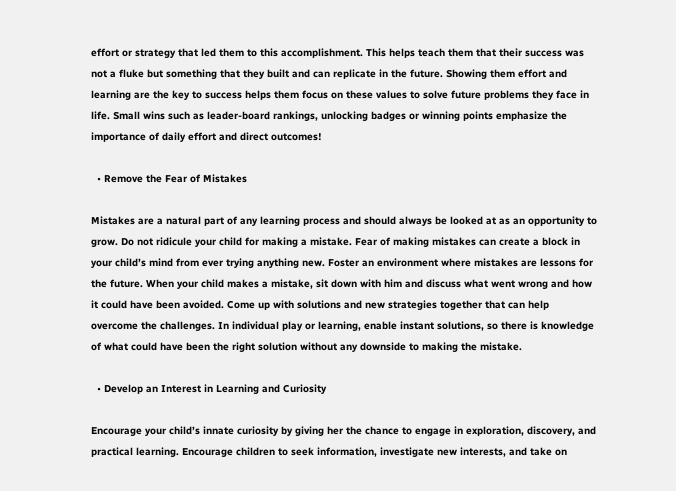effort or strategy that led them to this accomplishment. This helps teach them that their success was not a fluke but something that they built and can replicate in the future. Showing them effort and learning are the key to success helps them focus on these values to solve future problems they face in life. Small wins such as leader-board rankings, unlocking badges or winning points emphasize the importance of daily effort and direct outcomes!

  • Remove the Fear of Mistakes

Mistakes are a natural part of any learning process and should always be looked at as an opportunity to grow. Do not ridicule your child for making a mistake. Fear of making mistakes can create a block in your child’s mind from ever trying anything new. Foster an environment where mistakes are lessons for the future. When your child makes a mistake, sit down with him and discuss what went wrong and how it could have been avoided. Come up with solutions and new strategies together that can help overcome the challenges. In individual play or learning, enable instant solutions, so there is knowledge of what could have been the right solution without any downside to making the mistake.

  • Develop an Interest in Learning and Curiosity

Encourage your child’s innate curiosity by giving her the chance to engage in exploration, discovery, and practical learning. Encourage children to seek information, investigate new interests, and take on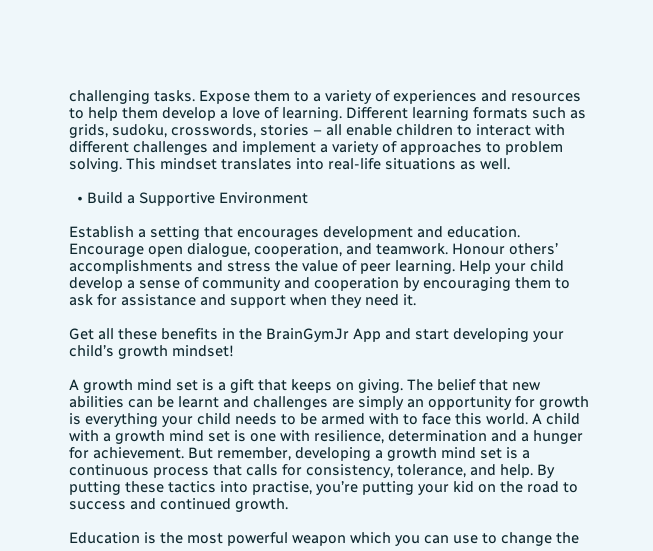challenging tasks. Expose them to a variety of experiences and resources to help them develop a love of learning. Different learning formats such as grids, sudoku, crosswords, stories – all enable children to interact with different challenges and implement a variety of approaches to problem solving. This mindset translates into real-life situations as well.

  • Build a Supportive Environment

Establish a setting that encourages development and education. Encourage open dialogue, cooperation, and teamwork. Honour others’ accomplishments and stress the value of peer learning. Help your child develop a sense of community and cooperation by encouraging them to ask for assistance and support when they need it.

Get all these benefits in the BrainGymJr App and start developing your child’s growth mindset!

A growth mind set is a gift that keeps on giving. The belief that new abilities can be learnt and challenges are simply an opportunity for growth is everything your child needs to be armed with to face this world. A child with a growth mind set is one with resilience, determination and a hunger for achievement. But remember, developing a growth mind set is a continuous process that calls for consistency, tolerance, and help. By putting these tactics into practise, you’re putting your kid on the road to success and continued growth.

Education is the most powerful weapon which you can use to change the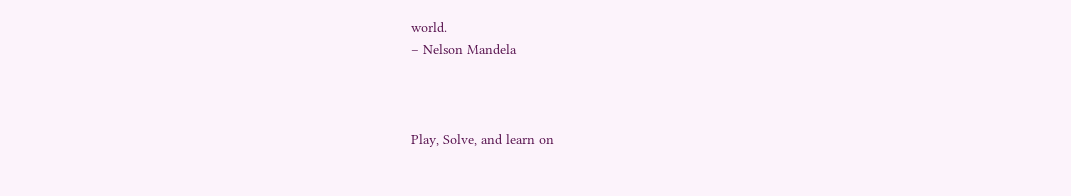world.
– Nelson Mandela



Play, Solve, and learn on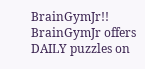BrainGymJr!! BrainGymJr offers DAILY puzzles on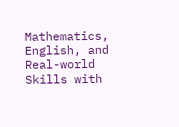Mathematics, English, and Real-world Skills with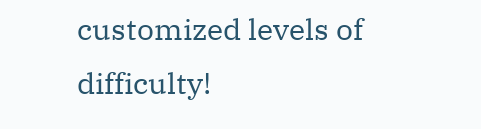customized levels of difficulty!